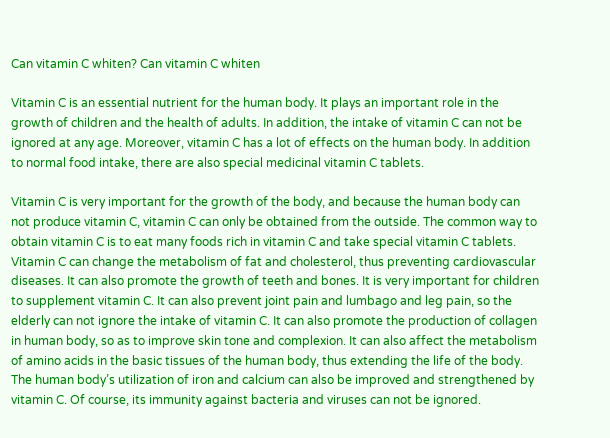Can vitamin C whiten? Can vitamin C whiten

Vitamin C is an essential nutrient for the human body. It plays an important role in the growth of children and the health of adults. In addition, the intake of vitamin C can not be ignored at any age. Moreover, vitamin C has a lot of effects on the human body. In addition to normal food intake, there are also special medicinal vitamin C tablets.

Vitamin C is very important for the growth of the body, and because the human body can not produce vitamin C, vitamin C can only be obtained from the outside. The common way to obtain vitamin C is to eat many foods rich in vitamin C and take special vitamin C tablets. Vitamin C can change the metabolism of fat and cholesterol, thus preventing cardiovascular diseases. It can also promote the growth of teeth and bones. It is very important for children to supplement vitamin C. It can also prevent joint pain and lumbago and leg pain, so the elderly can not ignore the intake of vitamin C. It can also promote the production of collagen in human body, so as to improve skin tone and complexion. It can also affect the metabolism of amino acids in the basic tissues of the human body, thus extending the life of the body. The human body’s utilization of iron and calcium can also be improved and strengthened by vitamin C. Of course, its immunity against bacteria and viruses can not be ignored.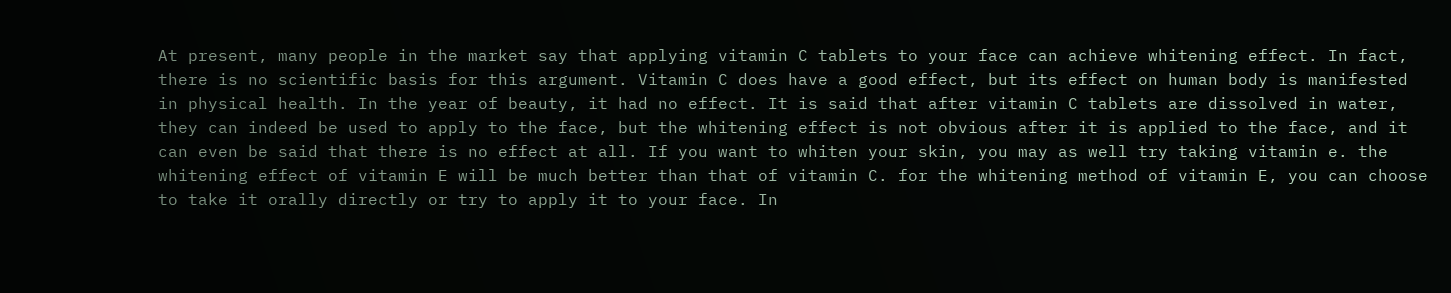At present, many people in the market say that applying vitamin C tablets to your face can achieve whitening effect. In fact, there is no scientific basis for this argument. Vitamin C does have a good effect, but its effect on human body is manifested in physical health. In the year of beauty, it had no effect. It is said that after vitamin C tablets are dissolved in water, they can indeed be used to apply to the face, but the whitening effect is not obvious after it is applied to the face, and it can even be said that there is no effect at all. If you want to whiten your skin, you may as well try taking vitamin e. the whitening effect of vitamin E will be much better than that of vitamin C. for the whitening method of vitamin E, you can choose to take it orally directly or try to apply it to your face. In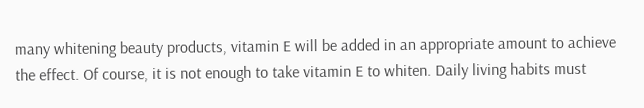many whitening beauty products, vitamin E will be added in an appropriate amount to achieve the effect. Of course, it is not enough to take vitamin E to whiten. Daily living habits must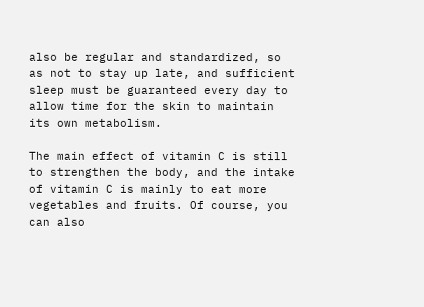also be regular and standardized, so as not to stay up late, and sufficient sleep must be guaranteed every day to allow time for the skin to maintain its own metabolism.

The main effect of vitamin C is still to strengthen the body, and the intake of vitamin C is mainly to eat more vegetables and fruits. Of course, you can also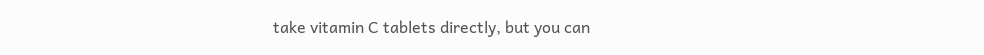take vitamin C tablets directly, but you can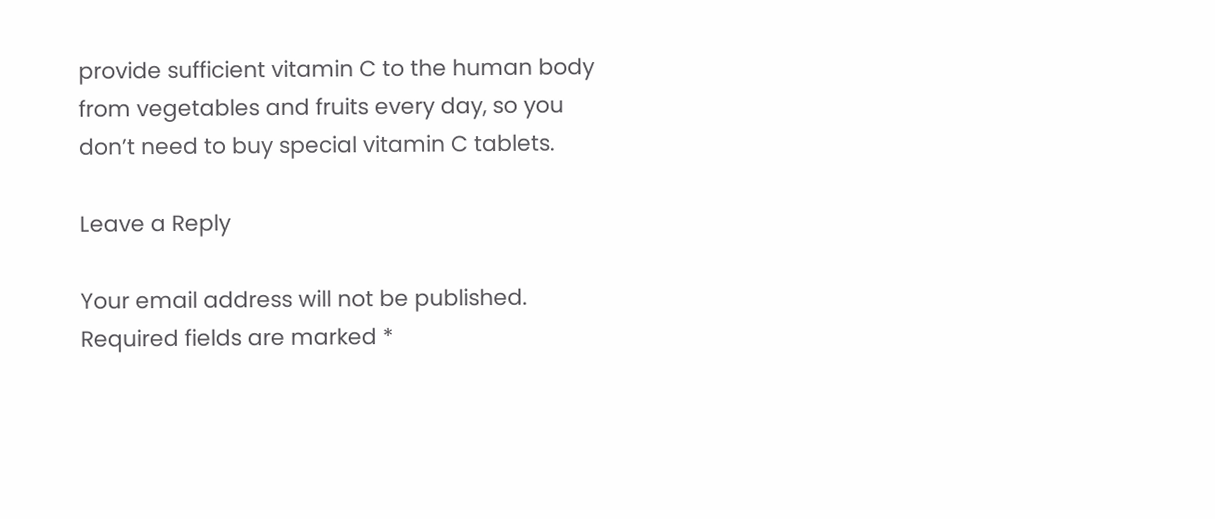provide sufficient vitamin C to the human body from vegetables and fruits every day, so you don’t need to buy special vitamin C tablets.

Leave a Reply

Your email address will not be published. Required fields are marked *